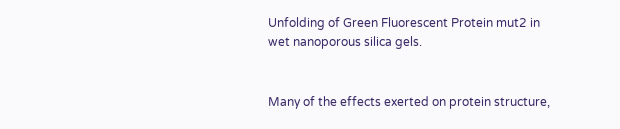Unfolding of Green Fluorescent Protein mut2 in wet nanoporous silica gels.


Many of the effects exerted on protein structure,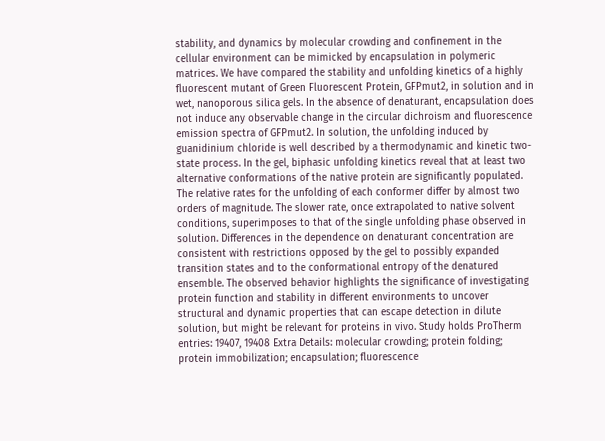stability, and dynamics by molecular crowding and confinement in the cellular environment can be mimicked by encapsulation in polymeric matrices. We have compared the stability and unfolding kinetics of a highly fluorescent mutant of Green Fluorescent Protein, GFPmut2, in solution and in wet, nanoporous silica gels. In the absence of denaturant, encapsulation does not induce any observable change in the circular dichroism and fluorescence emission spectra of GFPmut2. In solution, the unfolding induced by guanidinium chloride is well described by a thermodynamic and kinetic two-state process. In the gel, biphasic unfolding kinetics reveal that at least two alternative conformations of the native protein are significantly populated. The relative rates for the unfolding of each conformer differ by almost two orders of magnitude. The slower rate, once extrapolated to native solvent conditions, superimposes to that of the single unfolding phase observed in solution. Differences in the dependence on denaturant concentration are consistent with restrictions opposed by the gel to possibly expanded transition states and to the conformational entropy of the denatured ensemble. The observed behavior highlights the significance of investigating protein function and stability in different environments to uncover structural and dynamic properties that can escape detection in dilute solution, but might be relevant for proteins in vivo. Study holds ProTherm entries: 19407, 19408 Extra Details: molecular crowding; protein folding; protein immobilization; encapsulation; fluorescence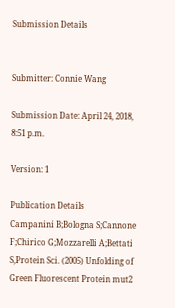Submission Details


Submitter: Connie Wang

Submission Date: April 24, 2018, 8:51 p.m.

Version: 1

Publication Details
Campanini B;Bologna S;Cannone F;Chirico G;Mozzarelli A;Bettati S,Protein Sci. (2005) Unfolding of Green Fluorescent Protein mut2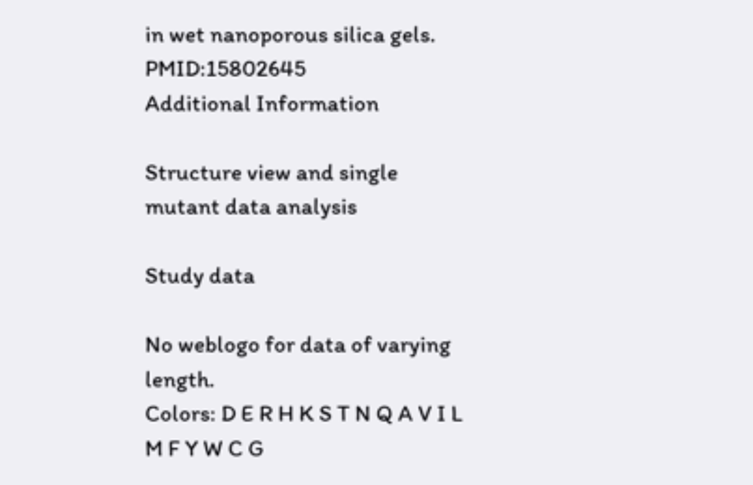in wet nanoporous silica gels. PMID:15802645
Additional Information

Structure view and single mutant data analysis

Study data

No weblogo for data of varying length.
Colors: D E R H K S T N Q A V I L M F Y W C G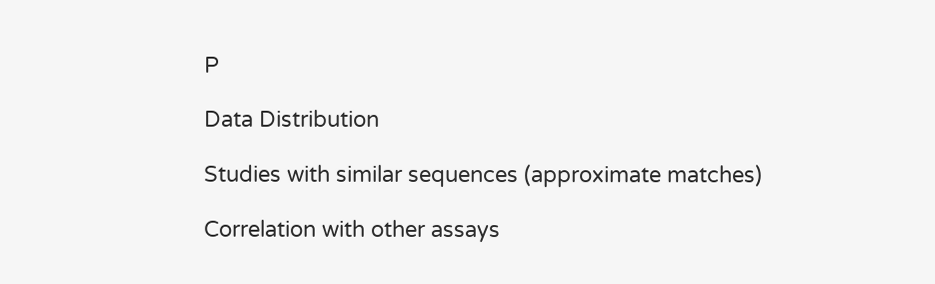P

Data Distribution

Studies with similar sequences (approximate matches)

Correlation with other assays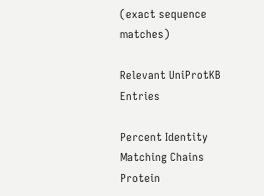(exact sequence matches)

Relevant UniProtKB Entries

Percent Identity Matching Chains Protein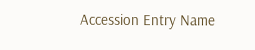Accession Entry Name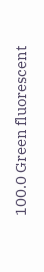100.0 Green fluorescent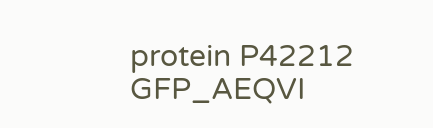protein P42212 GFP_AEQVI